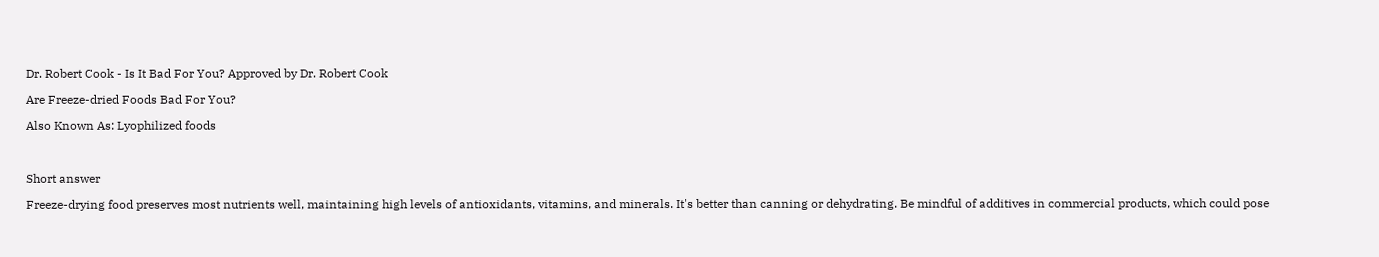Dr. Robert Cook - Is It Bad For You? Approved by Dr. Robert Cook

Are Freeze-dried Foods Bad For You?

Also Known As: Lyophilized foods



Short answer

Freeze-drying food preserves most nutrients well, maintaining high levels of antioxidants, vitamins, and minerals. It's better than canning or dehydrating. Be mindful of additives in commercial products, which could pose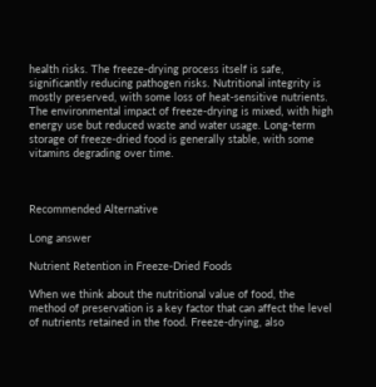health risks. The freeze-drying process itself is safe, significantly reducing pathogen risks. Nutritional integrity is mostly preserved, with some loss of heat-sensitive nutrients. The environmental impact of freeze-drying is mixed, with high energy use but reduced waste and water usage. Long-term storage of freeze-dried food is generally stable, with some vitamins degrading over time.



Recommended Alternative

Long answer

Nutrient Retention in Freeze-Dried Foods

When we think about the nutritional value of food, the method of preservation is a key factor that can affect the level of nutrients retained in the food. Freeze-drying, also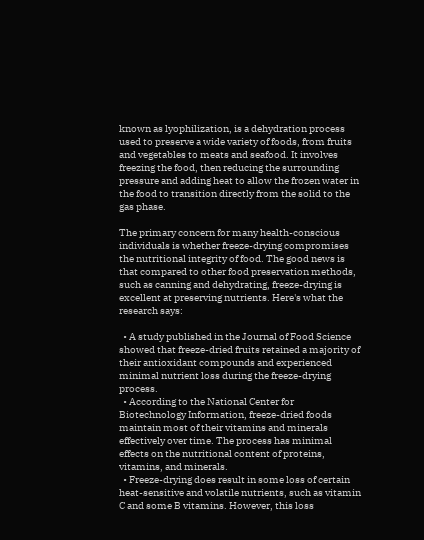known as lyophilization, is a dehydration process used to preserve a wide variety of foods, from fruits and vegetables to meats and seafood. It involves freezing the food, then reducing the surrounding pressure and adding heat to allow the frozen water in the food to transition directly from the solid to the gas phase.

The primary concern for many health-conscious individuals is whether freeze-drying compromises the nutritional integrity of food. The good news is that compared to other food preservation methods, such as canning and dehydrating, freeze-drying is excellent at preserving nutrients. Here's what the research says:

  • A study published in the Journal of Food Science showed that freeze-dried fruits retained a majority of their antioxidant compounds and experienced minimal nutrient loss during the freeze-drying process.
  • According to the National Center for Biotechnology Information, freeze-dried foods maintain most of their vitamins and minerals effectively over time. The process has minimal effects on the nutritional content of proteins, vitamins, and minerals.
  • Freeze-drying does result in some loss of certain heat-sensitive and volatile nutrients, such as vitamin C and some B vitamins. However, this loss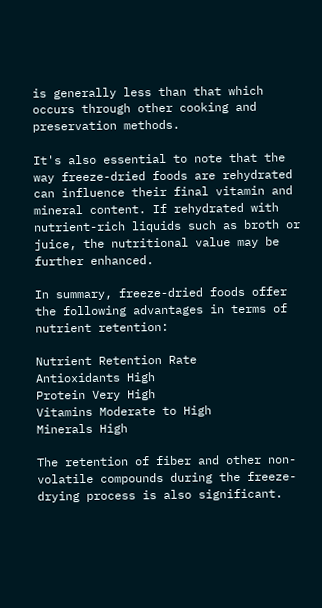is generally less than that which occurs through other cooking and preservation methods.

It's also essential to note that the way freeze-dried foods are rehydrated can influence their final vitamin and mineral content. If rehydrated with nutrient-rich liquids such as broth or juice, the nutritional value may be further enhanced.

In summary, freeze-dried foods offer the following advantages in terms of nutrient retention:

Nutrient Retention Rate
Antioxidants High
Protein Very High
Vitamins Moderate to High
Minerals High

The retention of fiber and other non-volatile compounds during the freeze-drying process is also significant.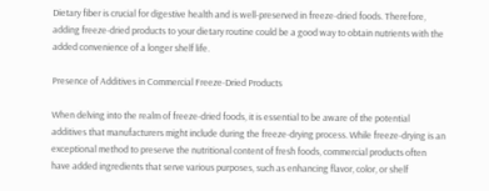Dietary fiber is crucial for digestive health and is well-preserved in freeze-dried foods. Therefore, adding freeze-dried products to your dietary routine could be a good way to obtain nutrients with the added convenience of a longer shelf life.

Presence of Additives in Commercial Freeze-Dried Products

When delving into the realm of freeze-dried foods, it is essential to be aware of the potential additives that manufacturers might include during the freeze-drying process. While freeze-drying is an exceptional method to preserve the nutritional content of fresh foods, commercial products often have added ingredients that serve various purposes, such as enhancing flavor, color, or shelf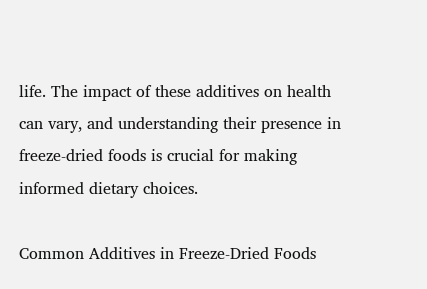life. The impact of these additives on health can vary, and understanding their presence in freeze-dried foods is crucial for making informed dietary choices.

Common Additives in Freeze-Dried Foods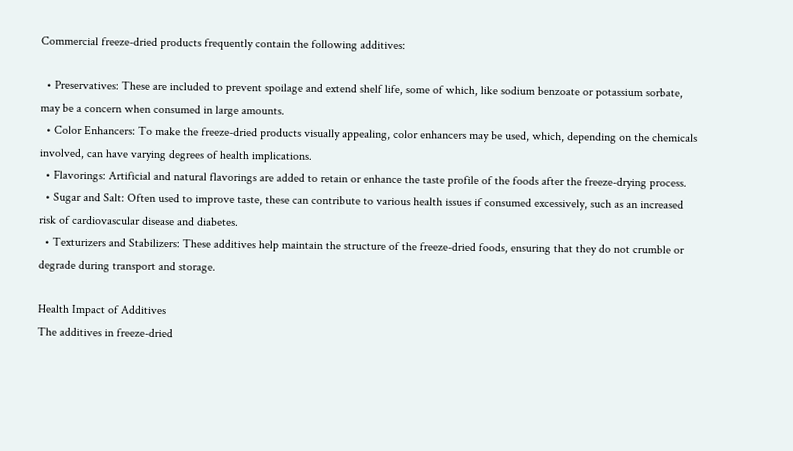Commercial freeze-dried products frequently contain the following additives:

  • Preservatives: These are included to prevent spoilage and extend shelf life, some of which, like sodium benzoate or potassium sorbate, may be a concern when consumed in large amounts.
  • Color Enhancers: To make the freeze-dried products visually appealing, color enhancers may be used, which, depending on the chemicals involved, can have varying degrees of health implications.
  • Flavorings: Artificial and natural flavorings are added to retain or enhance the taste profile of the foods after the freeze-drying process.
  • Sugar and Salt: Often used to improve taste, these can contribute to various health issues if consumed excessively, such as an increased risk of cardiovascular disease and diabetes.
  • Texturizers and Stabilizers: These additives help maintain the structure of the freeze-dried foods, ensuring that they do not crumble or degrade during transport and storage.

Health Impact of Additives
The additives in freeze-dried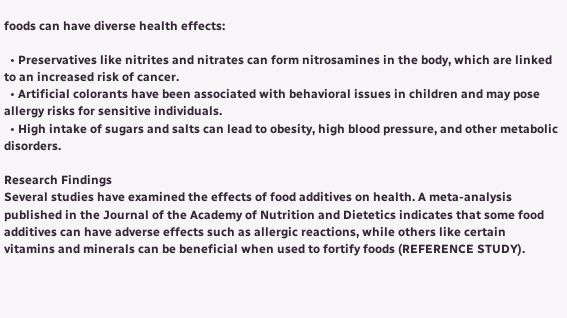foods can have diverse health effects:

  • Preservatives like nitrites and nitrates can form nitrosamines in the body, which are linked to an increased risk of cancer.
  • Artificial colorants have been associated with behavioral issues in children and may pose allergy risks for sensitive individuals.
  • High intake of sugars and salts can lead to obesity, high blood pressure, and other metabolic disorders.

Research Findings
Several studies have examined the effects of food additives on health. A meta-analysis published in the Journal of the Academy of Nutrition and Dietetics indicates that some food additives can have adverse effects such as allergic reactions, while others like certain vitamins and minerals can be beneficial when used to fortify foods (REFERENCE STUDY).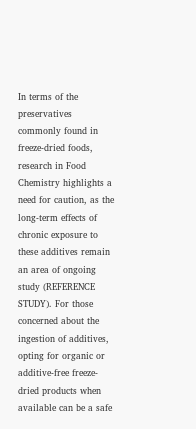In terms of the preservatives commonly found in freeze-dried foods, research in Food Chemistry highlights a need for caution, as the long-term effects of chronic exposure to these additives remain an area of ongoing study (REFERENCE STUDY). For those concerned about the ingestion of additives, opting for organic or additive-free freeze-dried products when available can be a safe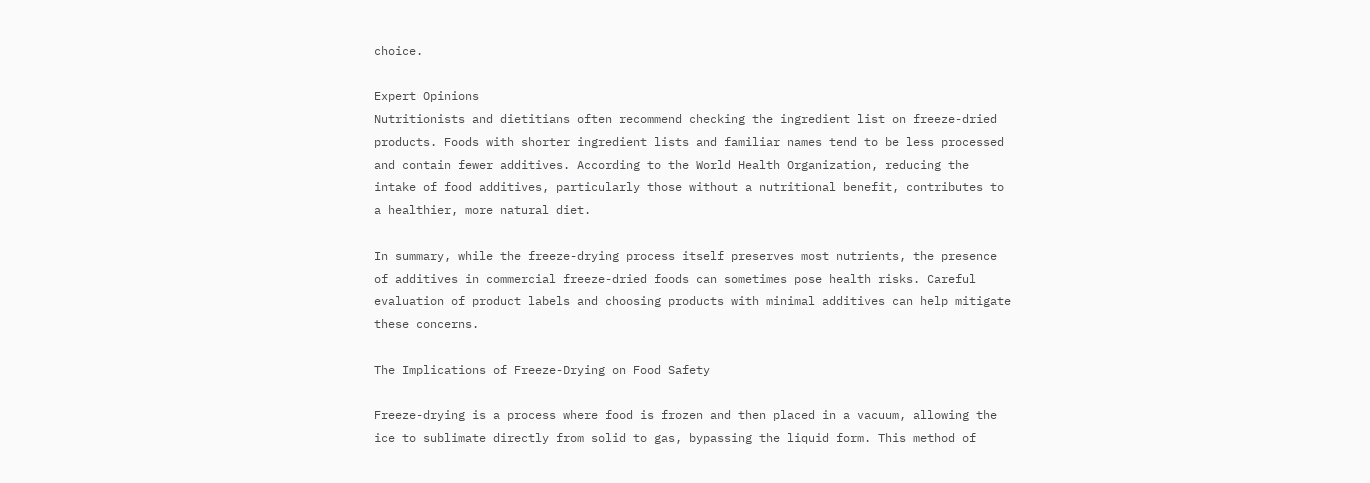choice.

Expert Opinions
Nutritionists and dietitians often recommend checking the ingredient list on freeze-dried products. Foods with shorter ingredient lists and familiar names tend to be less processed and contain fewer additives. According to the World Health Organization, reducing the intake of food additives, particularly those without a nutritional benefit, contributes to a healthier, more natural diet.

In summary, while the freeze-drying process itself preserves most nutrients, the presence of additives in commercial freeze-dried foods can sometimes pose health risks. Careful evaluation of product labels and choosing products with minimal additives can help mitigate these concerns.

The Implications of Freeze-Drying on Food Safety

Freeze-drying is a process where food is frozen and then placed in a vacuum, allowing the ice to sublimate directly from solid to gas, bypassing the liquid form. This method of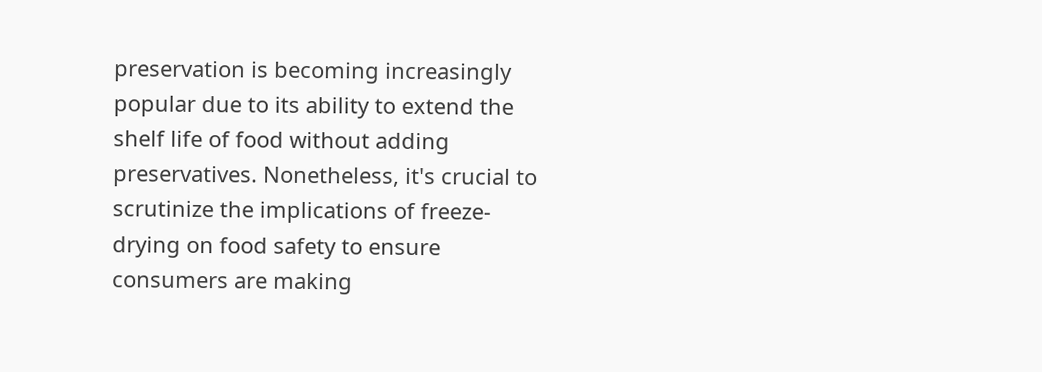preservation is becoming increasingly popular due to its ability to extend the shelf life of food without adding preservatives. Nonetheless, it's crucial to scrutinize the implications of freeze-drying on food safety to ensure consumers are making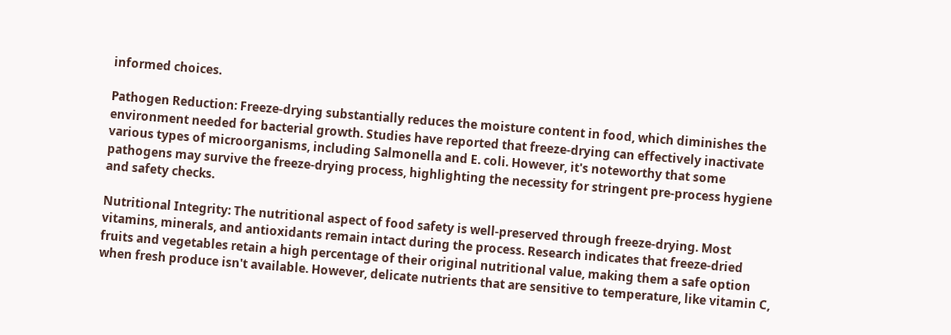informed choices.

Pathogen Reduction: Freeze-drying substantially reduces the moisture content in food, which diminishes the environment needed for bacterial growth. Studies have reported that freeze-drying can effectively inactivate various types of microorganisms, including Salmonella and E. coli. However, it's noteworthy that some pathogens may survive the freeze-drying process, highlighting the necessity for stringent pre-process hygiene and safety checks.

Nutritional Integrity: The nutritional aspect of food safety is well-preserved through freeze-drying. Most vitamins, minerals, and antioxidants remain intact during the process. Research indicates that freeze-dried fruits and vegetables retain a high percentage of their original nutritional value, making them a safe option when fresh produce isn't available. However, delicate nutrients that are sensitive to temperature, like vitamin C,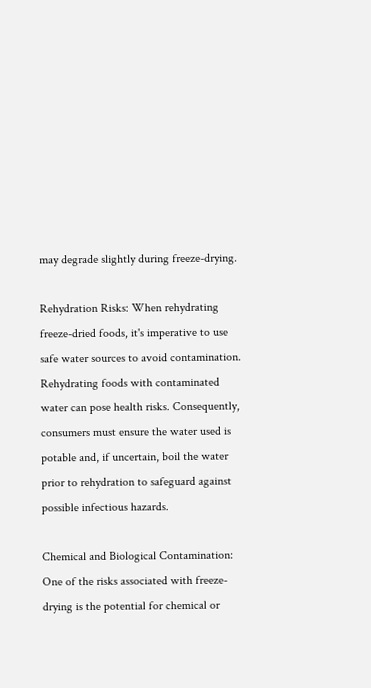may degrade slightly during freeze-drying.

Rehydration Risks: When rehydrating freeze-dried foods, it's imperative to use safe water sources to avoid contamination. Rehydrating foods with contaminated water can pose health risks. Consequently, consumers must ensure the water used is potable and, if uncertain, boil the water prior to rehydration to safeguard against possible infectious hazards.

Chemical and Biological Contamination: One of the risks associated with freeze-drying is the potential for chemical or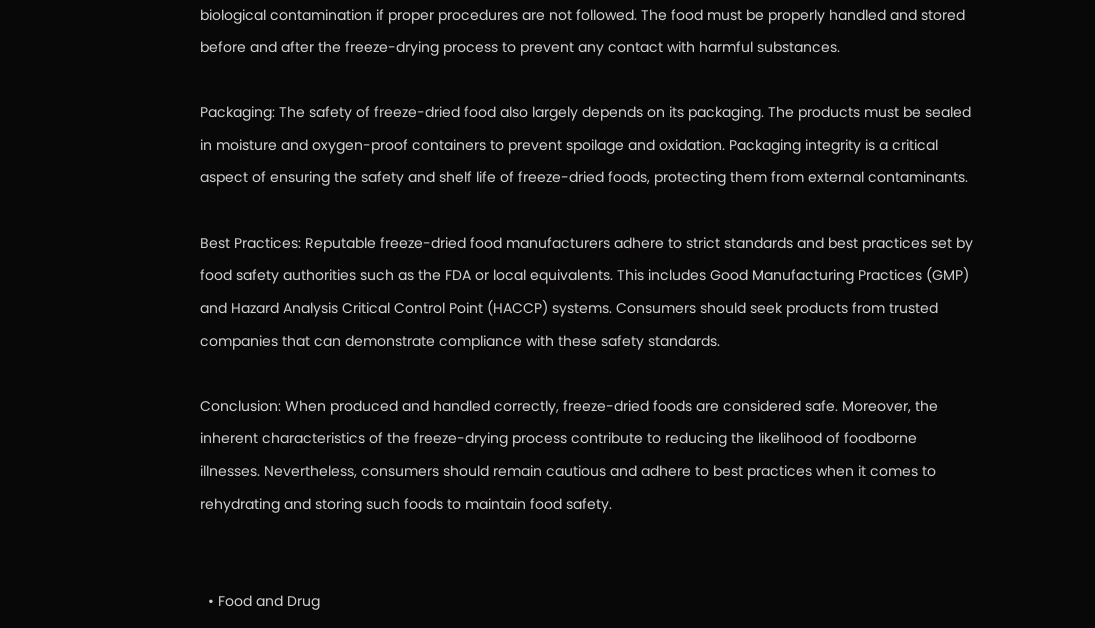biological contamination if proper procedures are not followed. The food must be properly handled and stored before and after the freeze-drying process to prevent any contact with harmful substances.

Packaging: The safety of freeze-dried food also largely depends on its packaging. The products must be sealed in moisture and oxygen-proof containers to prevent spoilage and oxidation. Packaging integrity is a critical aspect of ensuring the safety and shelf life of freeze-dried foods, protecting them from external contaminants.

Best Practices: Reputable freeze-dried food manufacturers adhere to strict standards and best practices set by food safety authorities such as the FDA or local equivalents. This includes Good Manufacturing Practices (GMP) and Hazard Analysis Critical Control Point (HACCP) systems. Consumers should seek products from trusted companies that can demonstrate compliance with these safety standards.

Conclusion: When produced and handled correctly, freeze-dried foods are considered safe. Moreover, the inherent characteristics of the freeze-drying process contribute to reducing the likelihood of foodborne illnesses. Nevertheless, consumers should remain cautious and adhere to best practices when it comes to rehydrating and storing such foods to maintain food safety.


  • Food and Drug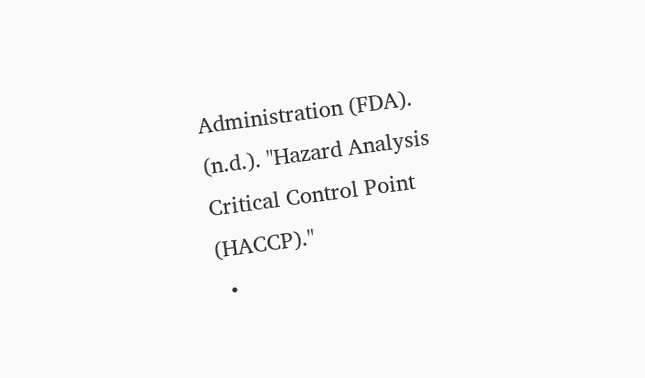Administration (FDA). (n.d.). "Hazard Analysis Critical Control Point (HACCP)."
  •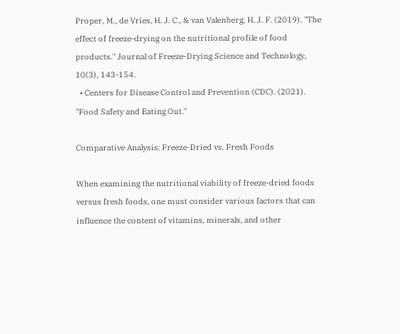Proper, M., de Vries, H. J. C., & van Valenberg, H. J. F. (2019). "The effect of freeze-drying on the nutritional profile of food products." Journal of Freeze-Drying Science and Technology, 10(3), 143-154.
  • Centers for Disease Control and Prevention (CDC). (2021). "Food Safety and Eating Out."

Comparative Analysis: Freeze-Dried vs. Fresh Foods

When examining the nutritional viability of freeze-dried foods versus fresh foods, one must consider various factors that can influence the content of vitamins, minerals, and other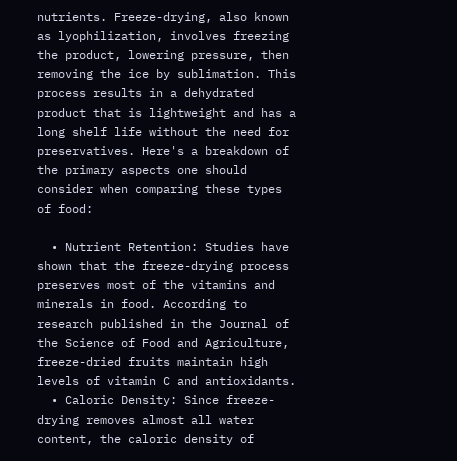nutrients. Freeze-drying, also known as lyophilization, involves freezing the product, lowering pressure, then removing the ice by sublimation. This process results in a dehydrated product that is lightweight and has a long shelf life without the need for preservatives. Here's a breakdown of the primary aspects one should consider when comparing these types of food:

  • Nutrient Retention: Studies have shown that the freeze-drying process preserves most of the vitamins and minerals in food. According to research published in the Journal of the Science of Food and Agriculture, freeze-dried fruits maintain high levels of vitamin C and antioxidants.
  • Caloric Density: Since freeze-drying removes almost all water content, the caloric density of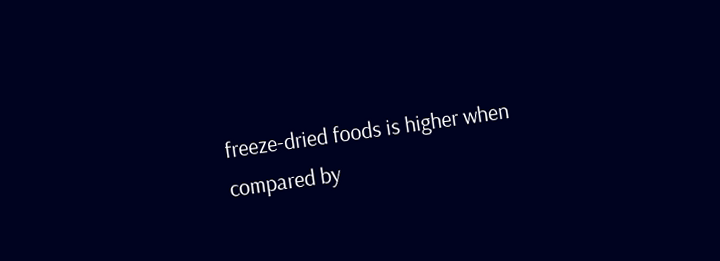freeze-dried foods is higher when compared by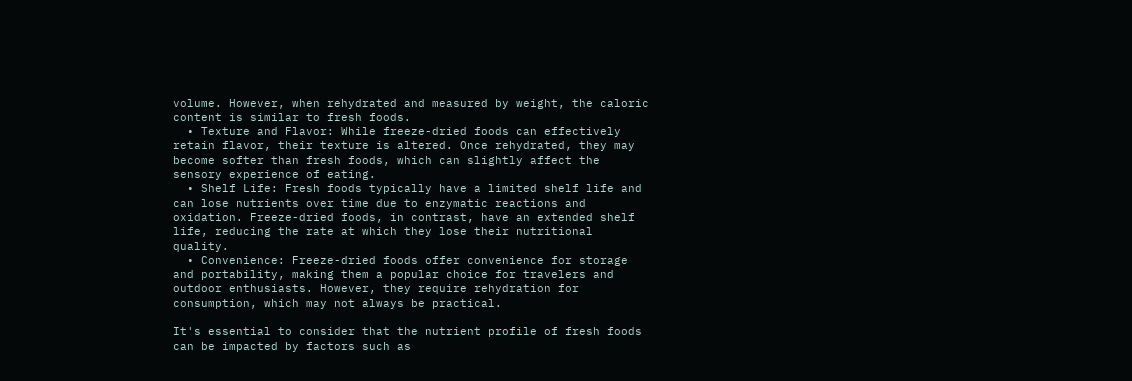volume. However, when rehydrated and measured by weight, the caloric content is similar to fresh foods.
  • Texture and Flavor: While freeze-dried foods can effectively retain flavor, their texture is altered. Once rehydrated, they may become softer than fresh foods, which can slightly affect the sensory experience of eating.
  • Shelf Life: Fresh foods typically have a limited shelf life and can lose nutrients over time due to enzymatic reactions and oxidation. Freeze-dried foods, in contrast, have an extended shelf life, reducing the rate at which they lose their nutritional quality.
  • Convenience: Freeze-dried foods offer convenience for storage and portability, making them a popular choice for travelers and outdoor enthusiasts. However, they require rehydration for consumption, which may not always be practical.

It's essential to consider that the nutrient profile of fresh foods can be impacted by factors such as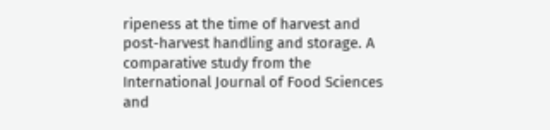ripeness at the time of harvest and post-harvest handling and storage. A comparative study from the International Journal of Food Sciences and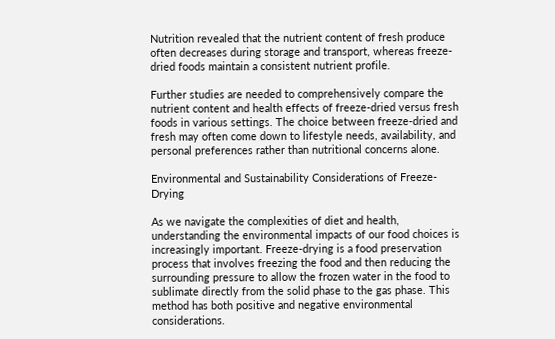Nutrition revealed that the nutrient content of fresh produce often decreases during storage and transport, whereas freeze-dried foods maintain a consistent nutrient profile.

Further studies are needed to comprehensively compare the nutrient content and health effects of freeze-dried versus fresh foods in various settings. The choice between freeze-dried and fresh may often come down to lifestyle needs, availability, and personal preferences rather than nutritional concerns alone.

Environmental and Sustainability Considerations of Freeze-Drying

As we navigate the complexities of diet and health, understanding the environmental impacts of our food choices is increasingly important. Freeze-drying is a food preservation process that involves freezing the food and then reducing the surrounding pressure to allow the frozen water in the food to sublimate directly from the solid phase to the gas phase. This method has both positive and negative environmental considerations.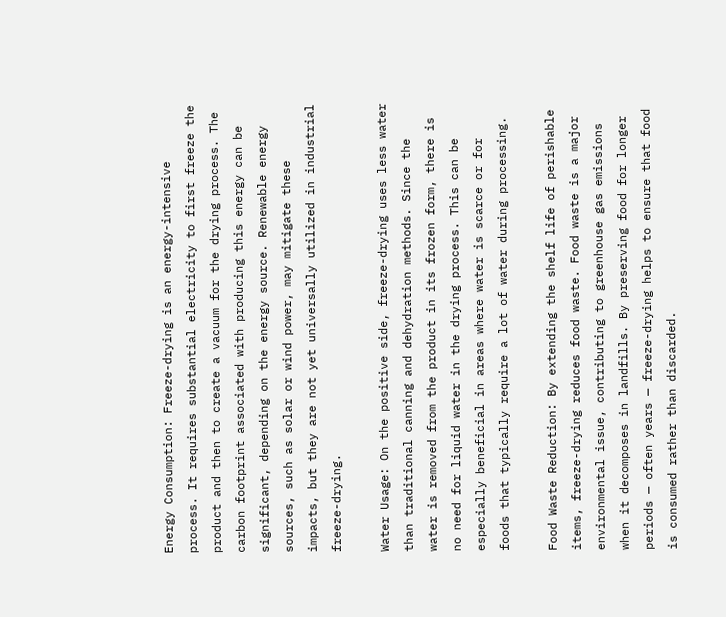Energy Consumption: Freeze-drying is an energy-intensive process. It requires substantial electricity to first freeze the product and then to create a vacuum for the drying process. The carbon footprint associated with producing this energy can be significant, depending on the energy source. Renewable energy sources, such as solar or wind power, may mitigate these impacts, but they are not yet universally utilized in industrial freeze-drying.

Water Usage: On the positive side, freeze-drying uses less water than traditional canning and dehydration methods. Since the water is removed from the product in its frozen form, there is no need for liquid water in the drying process. This can be especially beneficial in areas where water is scarce or for foods that typically require a lot of water during processing.

Food Waste Reduction: By extending the shelf life of perishable items, freeze-drying reduces food waste. Food waste is a major environmental issue, contributing to greenhouse gas emissions when it decomposes in landfills. By preserving food for longer periods — often years — freeze-drying helps to ensure that food is consumed rather than discarded.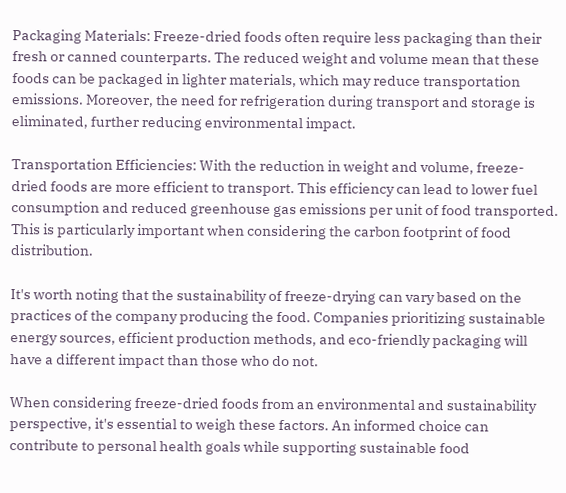Packaging Materials: Freeze-dried foods often require less packaging than their fresh or canned counterparts. The reduced weight and volume mean that these foods can be packaged in lighter materials, which may reduce transportation emissions. Moreover, the need for refrigeration during transport and storage is eliminated, further reducing environmental impact.

Transportation Efficiencies: With the reduction in weight and volume, freeze-dried foods are more efficient to transport. This efficiency can lead to lower fuel consumption and reduced greenhouse gas emissions per unit of food transported. This is particularly important when considering the carbon footprint of food distribution.

It's worth noting that the sustainability of freeze-drying can vary based on the practices of the company producing the food. Companies prioritizing sustainable energy sources, efficient production methods, and eco-friendly packaging will have a different impact than those who do not.

When considering freeze-dried foods from an environmental and sustainability perspective, it's essential to weigh these factors. An informed choice can contribute to personal health goals while supporting sustainable food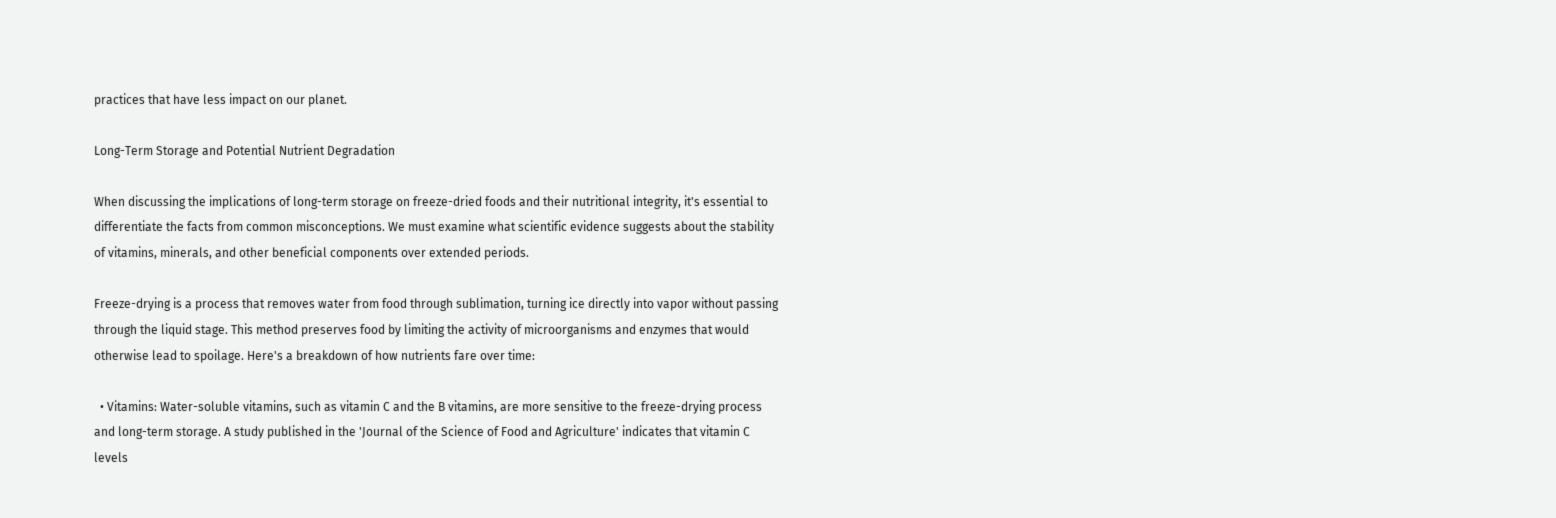practices that have less impact on our planet.

Long-Term Storage and Potential Nutrient Degradation

When discussing the implications of long-term storage on freeze-dried foods and their nutritional integrity, it's essential to differentiate the facts from common misconceptions. We must examine what scientific evidence suggests about the stability of vitamins, minerals, and other beneficial components over extended periods.

Freeze-drying is a process that removes water from food through sublimation, turning ice directly into vapor without passing through the liquid stage. This method preserves food by limiting the activity of microorganisms and enzymes that would otherwise lead to spoilage. Here's a breakdown of how nutrients fare over time:

  • Vitamins: Water-soluble vitamins, such as vitamin C and the B vitamins, are more sensitive to the freeze-drying process and long-term storage. A study published in the 'Journal of the Science of Food and Agriculture' indicates that vitamin C levels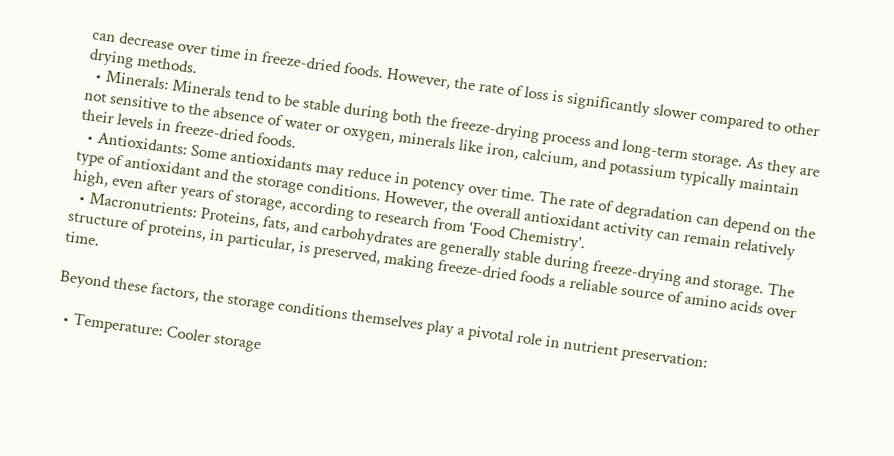can decrease over time in freeze-dried foods. However, the rate of loss is significantly slower compared to other drying methods.
  • Minerals: Minerals tend to be stable during both the freeze-drying process and long-term storage. As they are not sensitive to the absence of water or oxygen, minerals like iron, calcium, and potassium typically maintain their levels in freeze-dried foods.
  • Antioxidants: Some antioxidants may reduce in potency over time. The rate of degradation can depend on the type of antioxidant and the storage conditions. However, the overall antioxidant activity can remain relatively high, even after years of storage, according to research from 'Food Chemistry'.
  • Macronutrients: Proteins, fats, and carbohydrates are generally stable during freeze-drying and storage. The structure of proteins, in particular, is preserved, making freeze-dried foods a reliable source of amino acids over time.

Beyond these factors, the storage conditions themselves play a pivotal role in nutrient preservation:

  • Temperature: Cooler storage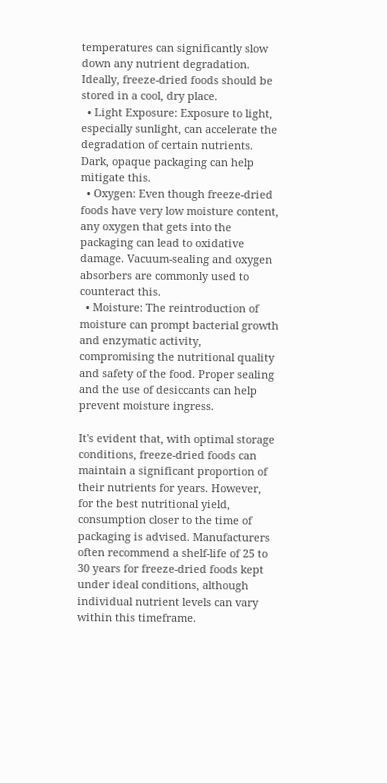temperatures can significantly slow down any nutrient degradation. Ideally, freeze-dried foods should be stored in a cool, dry place.
  • Light Exposure: Exposure to light, especially sunlight, can accelerate the degradation of certain nutrients. Dark, opaque packaging can help mitigate this.
  • Oxygen: Even though freeze-dried foods have very low moisture content, any oxygen that gets into the packaging can lead to oxidative damage. Vacuum-sealing and oxygen absorbers are commonly used to counteract this.
  • Moisture: The reintroduction of moisture can prompt bacterial growth and enzymatic activity, compromising the nutritional quality and safety of the food. Proper sealing and the use of desiccants can help prevent moisture ingress.

It's evident that, with optimal storage conditions, freeze-dried foods can maintain a significant proportion of their nutrients for years. However, for the best nutritional yield, consumption closer to the time of packaging is advised. Manufacturers often recommend a shelf-life of 25 to 30 years for freeze-dried foods kept under ideal conditions, although individual nutrient levels can vary within this timeframe.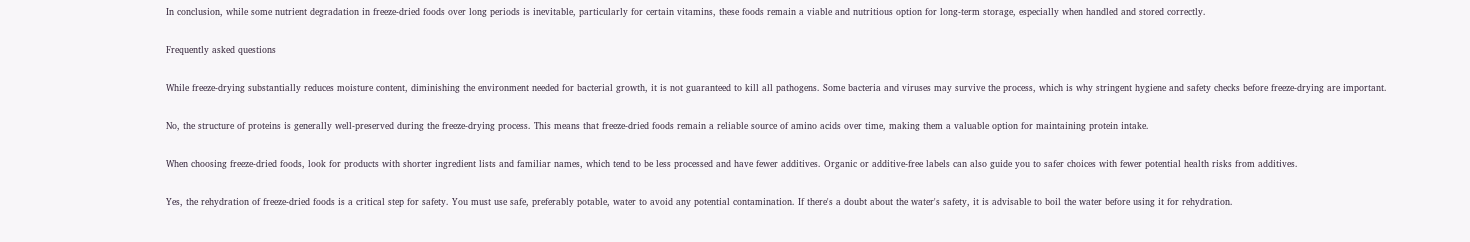In conclusion, while some nutrient degradation in freeze-dried foods over long periods is inevitable, particularly for certain vitamins, these foods remain a viable and nutritious option for long-term storage, especially when handled and stored correctly.

Frequently asked questions

While freeze-drying substantially reduces moisture content, diminishing the environment needed for bacterial growth, it is not guaranteed to kill all pathogens. Some bacteria and viruses may survive the process, which is why stringent hygiene and safety checks before freeze-drying are important.

No, the structure of proteins is generally well-preserved during the freeze-drying process. This means that freeze-dried foods remain a reliable source of amino acids over time, making them a valuable option for maintaining protein intake.

When choosing freeze-dried foods, look for products with shorter ingredient lists and familiar names, which tend to be less processed and have fewer additives. Organic or additive-free labels can also guide you to safer choices with fewer potential health risks from additives.

Yes, the rehydration of freeze-dried foods is a critical step for safety. You must use safe, preferably potable, water to avoid any potential contamination. If there's a doubt about the water's safety, it is advisable to boil the water before using it for rehydration.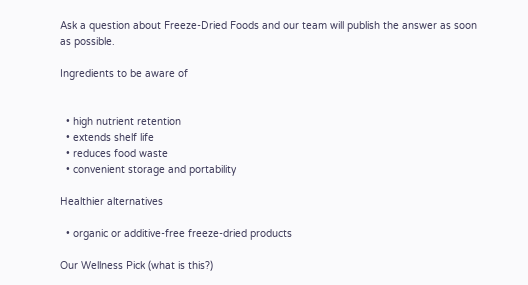Ask a question about Freeze-Dried Foods and our team will publish the answer as soon as possible.

Ingredients to be aware of


  • high nutrient retention
  • extends shelf life
  • reduces food waste
  • convenient storage and portability

Healthier alternatives

  • organic or additive-free freeze-dried products

Our Wellness Pick (what is this?)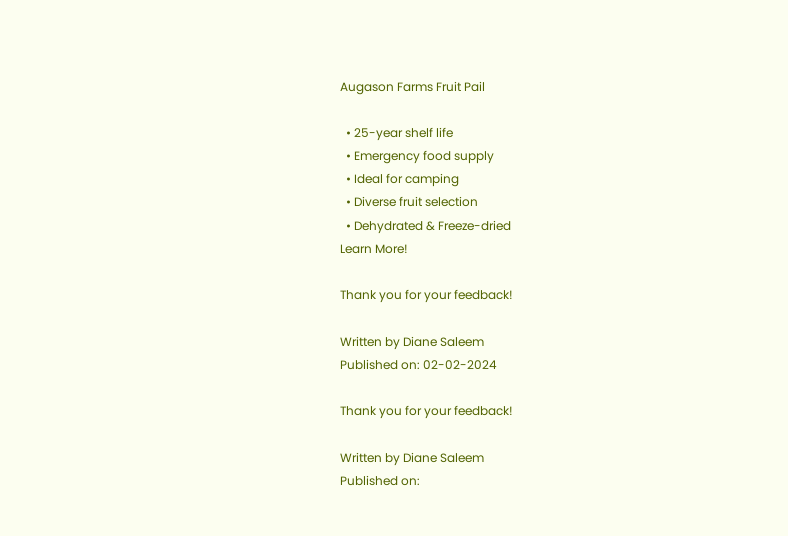Augason Farms Fruit Pail

  • 25-year shelf life
  • Emergency food supply
  • Ideal for camping
  • Diverse fruit selection
  • Dehydrated & Freeze-dried
Learn More!

Thank you for your feedback!

Written by Diane Saleem
Published on: 02-02-2024

Thank you for your feedback!

Written by Diane Saleem
Published on: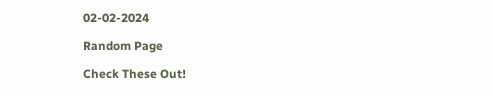02-02-2024

Random Page

Check These Out!